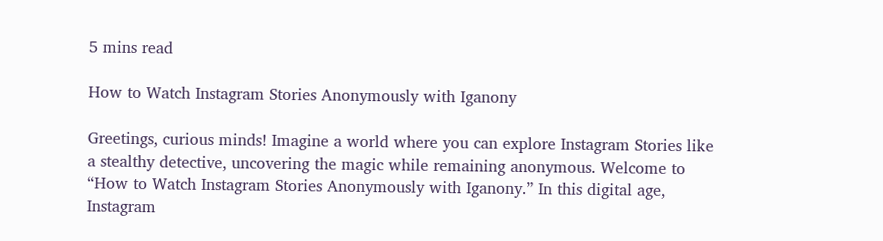5 mins read

How to Watch Instagram Stories Anonymously with Iganony

Greetings, curious minds! Imagine a world where you can explore Instagram Stories like a stealthy detective, uncovering the magic while remaining anonymous. Welcome to “How to Watch Instagram Stories Anonymously with Iganony.” In this digital age, Instagram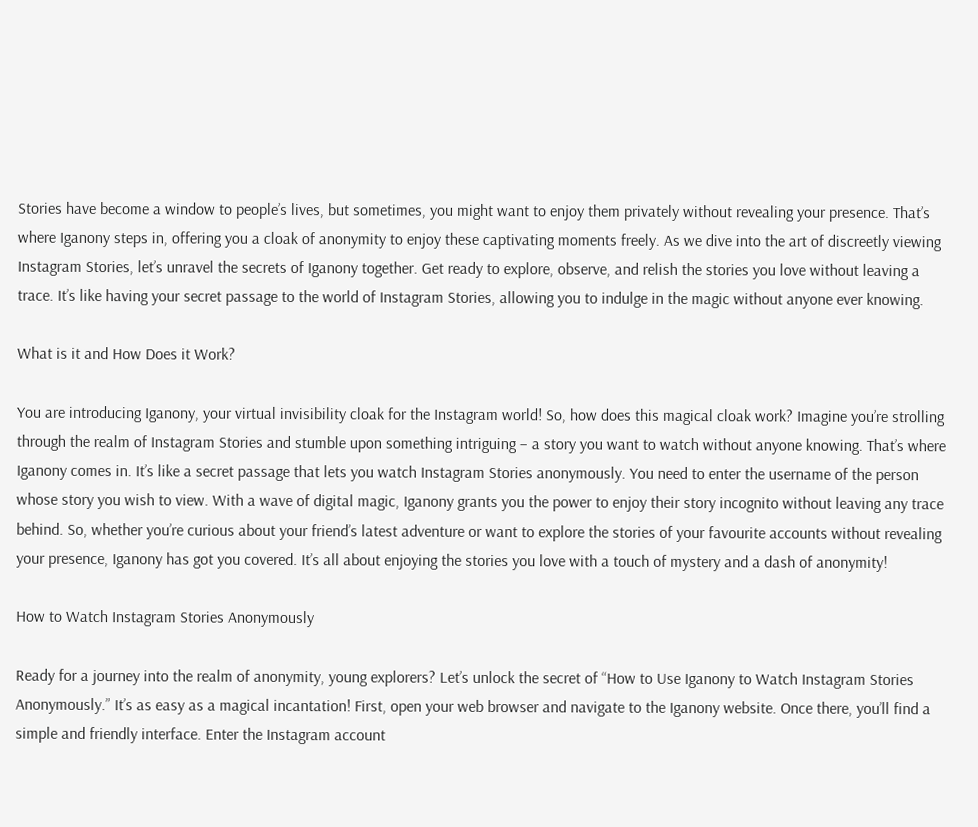Stories have become a window to people’s lives, but sometimes, you might want to enjoy them privately without revealing your presence. That’s where Iganony steps in, offering you a cloak of anonymity to enjoy these captivating moments freely. As we dive into the art of discreetly viewing Instagram Stories, let’s unravel the secrets of Iganony together. Get ready to explore, observe, and relish the stories you love without leaving a trace. It’s like having your secret passage to the world of Instagram Stories, allowing you to indulge in the magic without anyone ever knowing.

What is it and How Does it Work?

You are introducing Iganony, your virtual invisibility cloak for the Instagram world! So, how does this magical cloak work? Imagine you’re strolling through the realm of Instagram Stories and stumble upon something intriguing – a story you want to watch without anyone knowing. That’s where Iganony comes in. It’s like a secret passage that lets you watch Instagram Stories anonymously. You need to enter the username of the person whose story you wish to view. With a wave of digital magic, Iganony grants you the power to enjoy their story incognito without leaving any trace behind. So, whether you’re curious about your friend’s latest adventure or want to explore the stories of your favourite accounts without revealing your presence, Iganony has got you covered. It’s all about enjoying the stories you love with a touch of mystery and a dash of anonymity!

How to Watch Instagram Stories Anonymously

Ready for a journey into the realm of anonymity, young explorers? Let’s unlock the secret of “How to Use Iganony to Watch Instagram Stories Anonymously.” It’s as easy as a magical incantation! First, open your web browser and navigate to the Iganony website. Once there, you’ll find a simple and friendly interface. Enter the Instagram account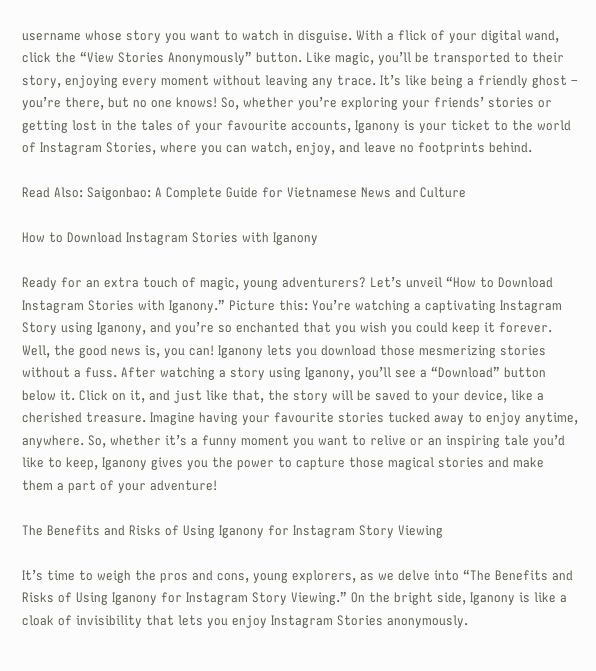username whose story you want to watch in disguise. With a flick of your digital wand, click the “View Stories Anonymously” button. Like magic, you’ll be transported to their story, enjoying every moment without leaving any trace. It’s like being a friendly ghost – you’re there, but no one knows! So, whether you’re exploring your friends’ stories or getting lost in the tales of your favourite accounts, Iganony is your ticket to the world of Instagram Stories, where you can watch, enjoy, and leave no footprints behind.

Read Also: Saigonbao: A Complete Guide for Vietnamese News and Culture

How to Download Instagram Stories with Iganony

Ready for an extra touch of magic, young adventurers? Let’s unveil “How to Download Instagram Stories with Iganony.” Picture this: You’re watching a captivating Instagram Story using Iganony, and you’re so enchanted that you wish you could keep it forever. Well, the good news is, you can! Iganony lets you download those mesmerizing stories without a fuss. After watching a story using Iganony, you’ll see a “Download” button below it. Click on it, and just like that, the story will be saved to your device, like a cherished treasure. Imagine having your favourite stories tucked away to enjoy anytime, anywhere. So, whether it’s a funny moment you want to relive or an inspiring tale you’d like to keep, Iganony gives you the power to capture those magical stories and make them a part of your adventure!

The Benefits and Risks of Using Iganony for Instagram Story Viewing

It’s time to weigh the pros and cons, young explorers, as we delve into “The Benefits and Risks of Using Iganony for Instagram Story Viewing.” On the bright side, Iganony is like a cloak of invisibility that lets you enjoy Instagram Stories anonymously.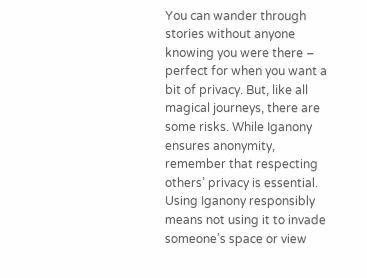You can wander through stories without anyone knowing you were there – perfect for when you want a bit of privacy. But, like all magical journeys, there are some risks. While Iganony ensures anonymity, remember that respecting others’ privacy is essential. Using Iganony responsibly means not using it to invade someone’s space or view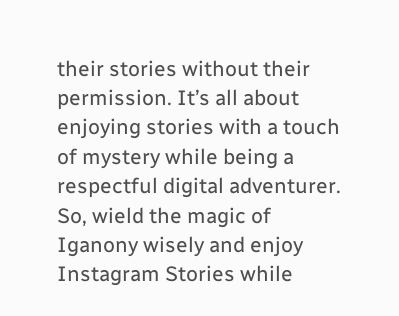their stories without their permission. It’s all about enjoying stories with a touch of mystery while being a respectful digital adventurer. So, wield the magic of Iganony wisely and enjoy Instagram Stories while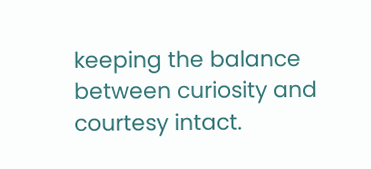keeping the balance between curiosity and courtesy intact.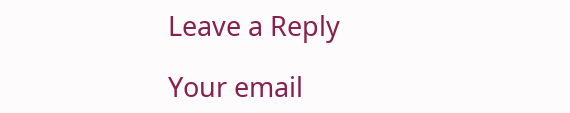Leave a Reply

Your email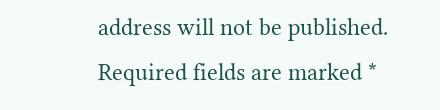address will not be published. Required fields are marked *